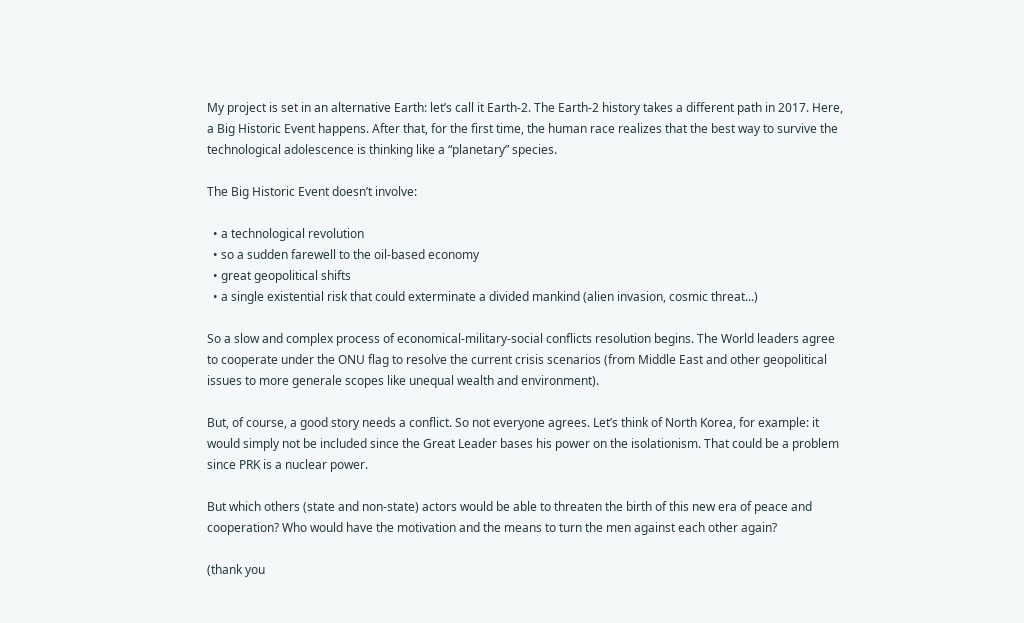My project is set in an alternative Earth: let’s call it Earth-2. The Earth-2 history takes a different path in 2017. Here, a Big Historic Event happens. After that, for the first time, the human race realizes that the best way to survive the technological adolescence is thinking like a “planetary” species.

The Big Historic Event doesn’t involve:

  • a technological revolution
  • so a sudden farewell to the oil-based economy
  • great geopolitical shifts
  • a single existential risk that could exterminate a divided mankind (alien invasion, cosmic threat...)

So a slow and complex process of economical-military-social conflicts resolution begins. The World leaders agree to cooperate under the ONU flag to resolve the current crisis scenarios (from Middle East and other geopolitical issues to more generale scopes like unequal wealth and environment).

But, of course, a good story needs a conflict. So not everyone agrees. Let’s think of North Korea, for example: it would simply not be included since the Great Leader bases his power on the isolationism. That could be a problem since PRK is a nuclear power.

But which others (state and non-state) actors would be able to threaten the birth of this new era of peace and cooperation? Who would have the motivation and the means to turn the men against each other again?

(thank you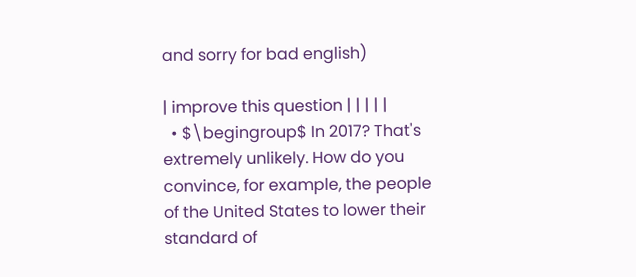and sorry for bad english)

| improve this question | | | | |
  • $\begingroup$ In 2017? That's extremely unlikely. How do you convince, for example, the people of the United States to lower their standard of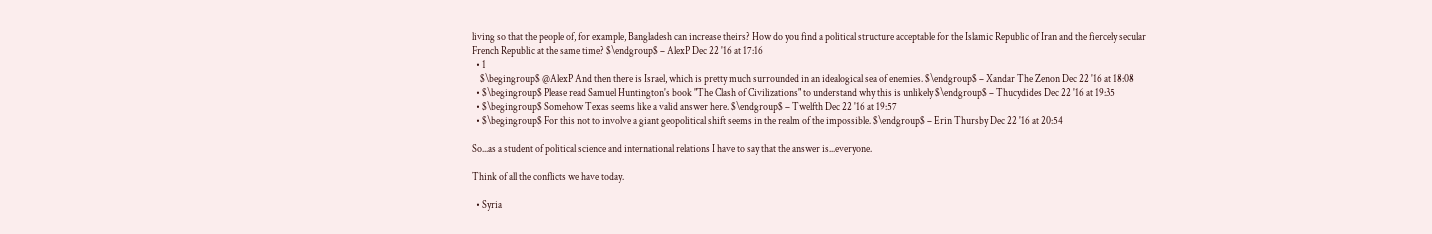living so that the people of, for example, Bangladesh can increase theirs? How do you find a political structure acceptable for the Islamic Republic of Iran and the fiercely secular French Republic at the same time? $\endgroup$ – AlexP Dec 22 '16 at 17:16
  • 1
    $\begingroup$ @AlexP And then there is Israel, which is pretty much surrounded in an idealogical sea of enemies. $\endgroup$ – Xandar The Zenon Dec 22 '16 at 18:08
  • $\begingroup$ Please read Samuel Huntington's book "The Clash of Civilizations" to understand why this is unlikely $\endgroup$ – Thucydides Dec 22 '16 at 19:35
  • $\begingroup$ Somehow Texas seems like a valid answer here. $\endgroup$ – Twelfth Dec 22 '16 at 19:57
  • $\begingroup$ For this not to involve a giant geopolitical shift seems in the realm of the impossible. $\endgroup$ – Erin Thursby Dec 22 '16 at 20:54

So...as a student of political science and international relations I have to say that the answer is...everyone.

Think of all the conflicts we have today.

  • Syria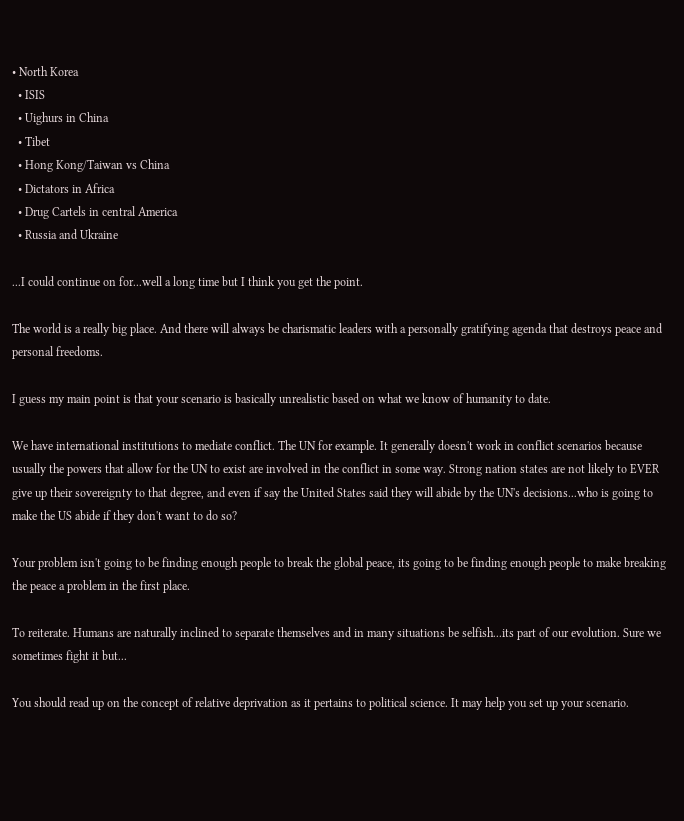• North Korea
  • ISIS
  • Uighurs in China
  • Tibet
  • Hong Kong/Taiwan vs China
  • Dictators in Africa
  • Drug Cartels in central America
  • Russia and Ukraine

...I could continue on for...well a long time but I think you get the point.

The world is a really big place. And there will always be charismatic leaders with a personally gratifying agenda that destroys peace and personal freedoms.

I guess my main point is that your scenario is basically unrealistic based on what we know of humanity to date.

We have international institutions to mediate conflict. The UN for example. It generally doesn't work in conflict scenarios because usually the powers that allow for the UN to exist are involved in the conflict in some way. Strong nation states are not likely to EVER give up their sovereignty to that degree, and even if say the United States said they will abide by the UN's decisions...who is going to make the US abide if they don't want to do so?

Your problem isn't going to be finding enough people to break the global peace, its going to be finding enough people to make breaking the peace a problem in the first place.

To reiterate. Humans are naturally inclined to separate themselves and in many situations be selfish...its part of our evolution. Sure we sometimes fight it but...

You should read up on the concept of relative deprivation as it pertains to political science. It may help you set up your scenario.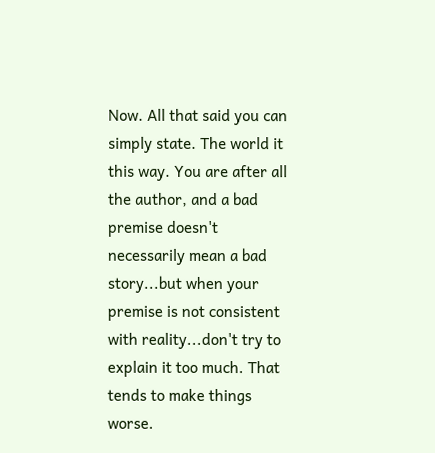Now. All that said you can simply state. The world it this way. You are after all the author, and a bad premise doesn't necessarily mean a bad story...but when your premise is not consistent with reality...don't try to explain it too much. That tends to make things worse.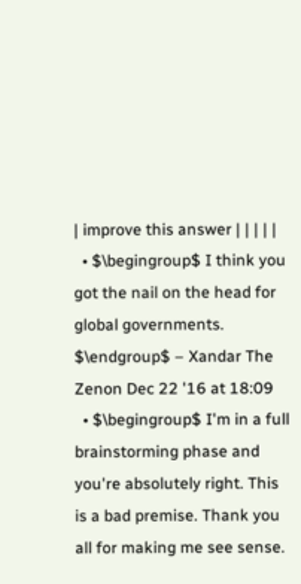| improve this answer | | | | |
  • $\begingroup$ I think you got the nail on the head for global governments. $\endgroup$ – Xandar The Zenon Dec 22 '16 at 18:09
  • $\begingroup$ I'm in a full brainstorming phase and you're absolutely right. This is a bad premise. Thank you all for making me see sense.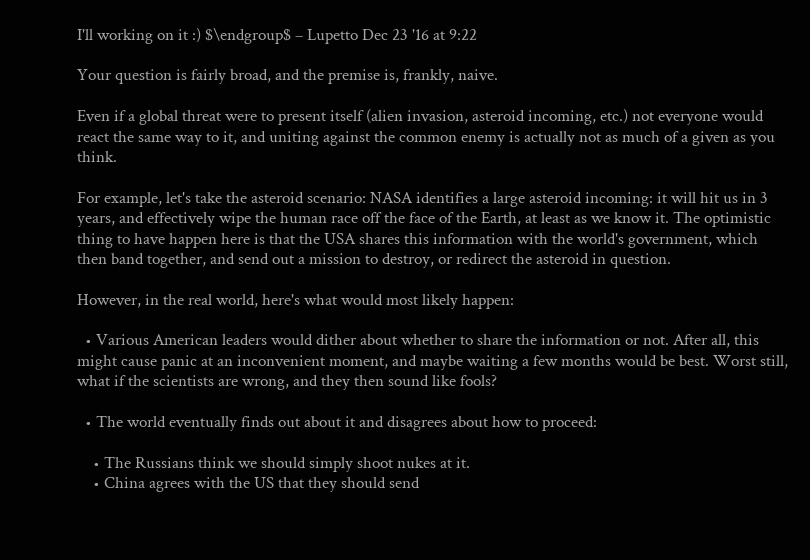I'll working on it :) $\endgroup$ – Lupetto Dec 23 '16 at 9:22

Your question is fairly broad, and the premise is, frankly, naive.

Even if a global threat were to present itself (alien invasion, asteroid incoming, etc.) not everyone would react the same way to it, and uniting against the common enemy is actually not as much of a given as you think.

For example, let's take the asteroid scenario: NASA identifies a large asteroid incoming: it will hit us in 3 years, and effectively wipe the human race off the face of the Earth, at least as we know it. The optimistic thing to have happen here is that the USA shares this information with the world's government, which then band together, and send out a mission to destroy, or redirect the asteroid in question.

However, in the real world, here's what would most likely happen:

  • Various American leaders would dither about whether to share the information or not. After all, this might cause panic at an inconvenient moment, and maybe waiting a few months would be best. Worst still, what if the scientists are wrong, and they then sound like fools?

  • The world eventually finds out about it and disagrees about how to proceed:

    • The Russians think we should simply shoot nukes at it.
    • China agrees with the US that they should send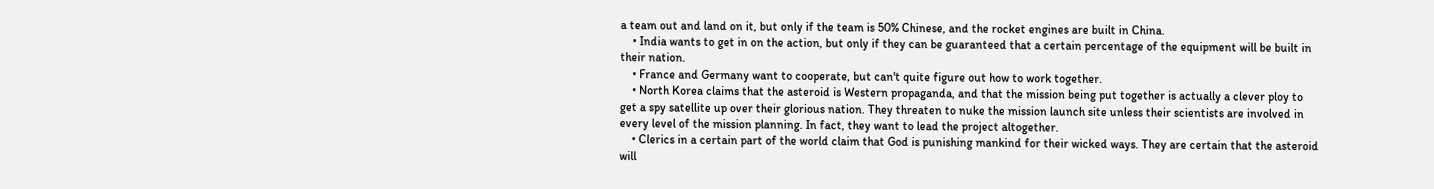a team out and land on it, but only if the team is 50% Chinese, and the rocket engines are built in China.
    • India wants to get in on the action, but only if they can be guaranteed that a certain percentage of the equipment will be built in their nation.
    • France and Germany want to cooperate, but can't quite figure out how to work together.
    • North Korea claims that the asteroid is Western propaganda, and that the mission being put together is actually a clever ploy to get a spy satellite up over their glorious nation. They threaten to nuke the mission launch site unless their scientists are involved in every level of the mission planning. In fact, they want to lead the project altogether.
    • Clerics in a certain part of the world claim that God is punishing mankind for their wicked ways. They are certain that the asteroid will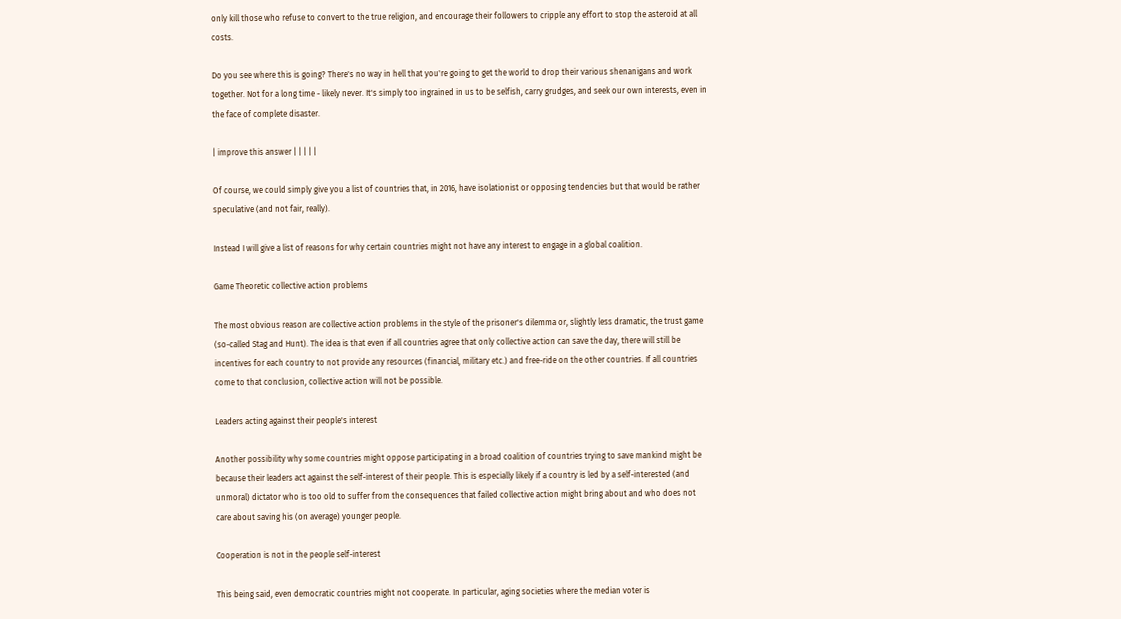only kill those who refuse to convert to the true religion, and encourage their followers to cripple any effort to stop the asteroid at all costs.

Do you see where this is going? There's no way in hell that you're going to get the world to drop their various shenanigans and work together. Not for a long time - likely never. It's simply too ingrained in us to be selfish, carry grudges, and seek our own interests, even in the face of complete disaster.

| improve this answer | | | | |

Of course, we could simply give you a list of countries that, in 2016, have isolationist or opposing tendencies but that would be rather speculative (and not fair, really).

Instead I will give a list of reasons for why certain countries might not have any interest to engage in a global coalition.

Game Theoretic collective action problems

The most obvious reason are collective action problems in the style of the prisoner's dilemma or, slightly less dramatic, the trust game (so-called Stag and Hunt). The idea is that even if all countries agree that only collective action can save the day, there will still be incentives for each country to not provide any resources (financial, military etc.) and free-ride on the other countries. If all countries come to that conclusion, collective action will not be possible.

Leaders acting against their people's interest

Another possibility why some countries might oppose participating in a broad coalition of countries trying to save mankind might be because their leaders act against the self-interest of their people. This is especially likely if a country is led by a self-interested (and unmoral) dictator who is too old to suffer from the consequences that failed collective action might bring about and who does not care about saving his (on average) younger people.

Cooperation is not in the people self-interest

This being said, even democratic countries might not cooperate. In particular, aging societies where the median voter is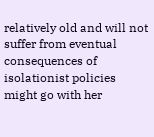relatively old and will not suffer from eventual consequences of isolationist policies might go with her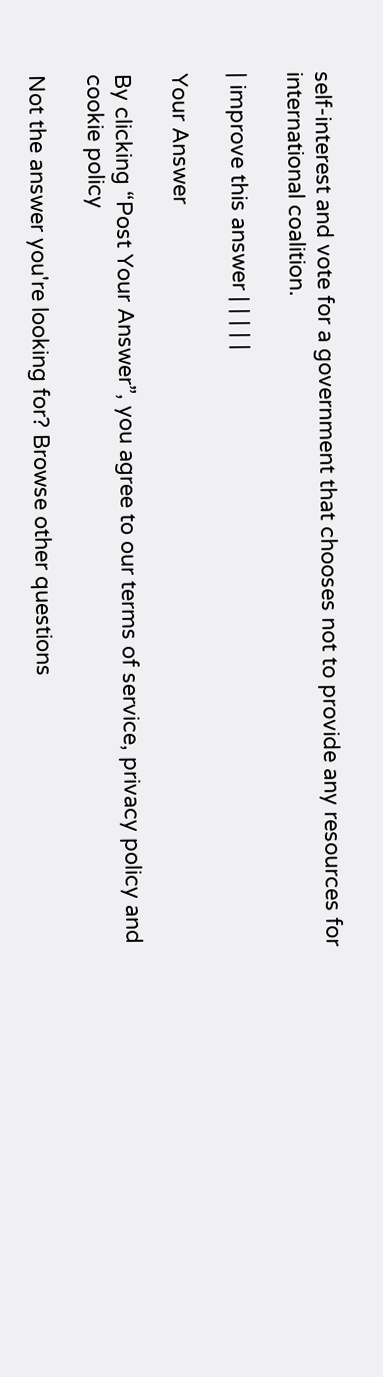self-interest and vote for a government that chooses not to provide any resources for international coalition.

| improve this answer | | | | |

Your Answer

By clicking “Post Your Answer”, you agree to our terms of service, privacy policy and cookie policy

Not the answer you're looking for? Browse other questions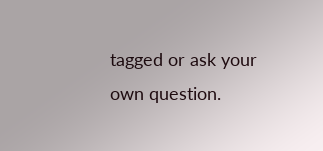tagged or ask your own question.